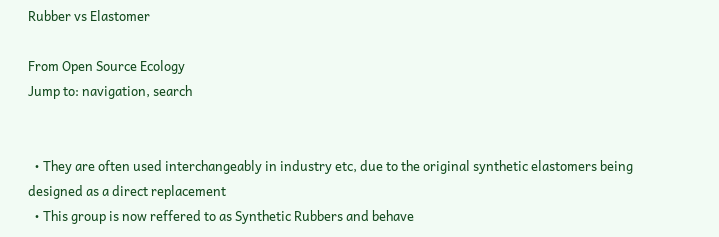Rubber vs Elastomer

From Open Source Ecology
Jump to: navigation, search


  • They are often used interchangeably in industry etc, due to the original synthetic elastomers being designed as a direct replacement
  • This group is now reffered to as Synthetic Rubbers and behave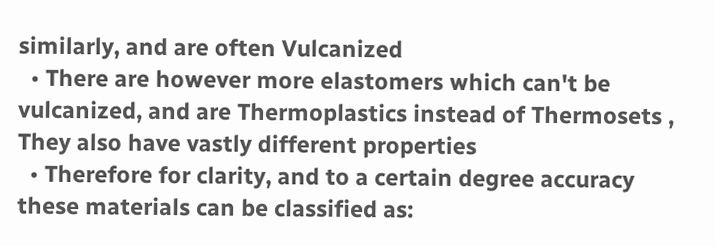similarly, and are often Vulcanized
  • There are however more elastomers which can't be vulcanized, and are Thermoplastics instead of Thermosets , They also have vastly different properties
  • Therefore for clarity, and to a certain degree accuracy these materials can be classified as: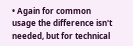• Again for common usage the difference isn't needed, but for technical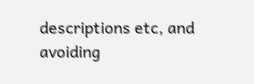descriptions etc, and avoiding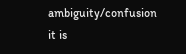ambiguity/confusion it is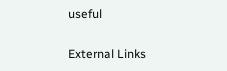useful

External Links